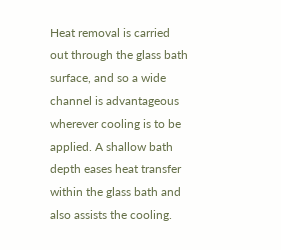Heat removal is carried out through the glass bath surface, and so a wide channel is advantageous wherever cooling is to be applied. A shallow bath depth eases heat transfer within the glass bath and also assists the cooling.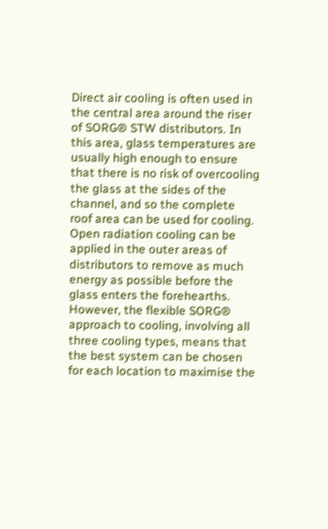Direct air cooling is often used in the central area around the riser of SORG® STW distributors. In this area, glass temperatures are usually high enough to ensure that there is no risk of overcooling the glass at the sides of the channel, and so the complete roof area can be used for cooling. Open radiation cooling can be applied in the outer areas of distributors to remove as much energy as possible before the glass enters the forehearths. However, the flexible SORG® approach to cooling, involving all three cooling types, means that the best system can be chosen for each location to maximise the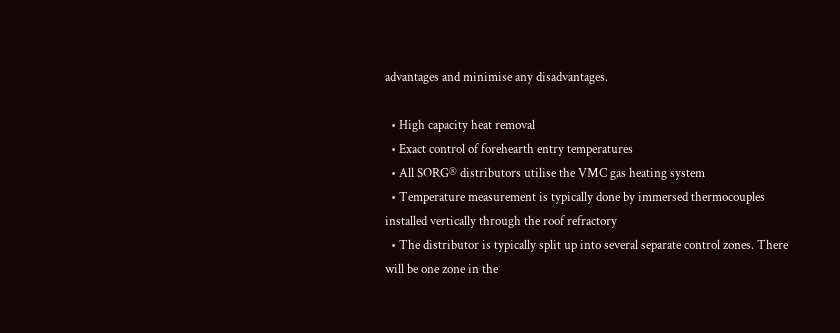advantages and minimise any disadvantages.

  • High capacity heat removal
  • Exact control of forehearth entry temperatures
  • All SORG® distributors utilise the VMC gas heating system
  • Temperature measurement is typically done by immersed thermocouples installed vertically through the roof refractory
  • The distributor is typically split up into several separate control zones. There will be one zone in the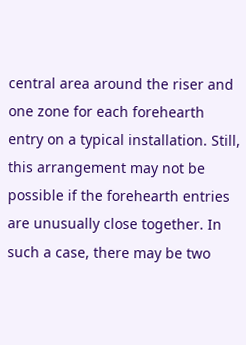central area around the riser and one zone for each forehearth entry on a typical installation. Still, this arrangement may not be possible if the forehearth entries are unusually close together. In such a case, there may be two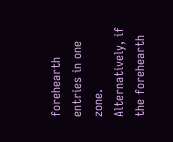forehearth entries in one zone. Alternatively, if the forehearth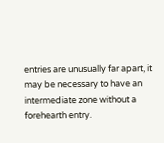entries are unusually far apart, it may be necessary to have an intermediate zone without a forehearth entry.